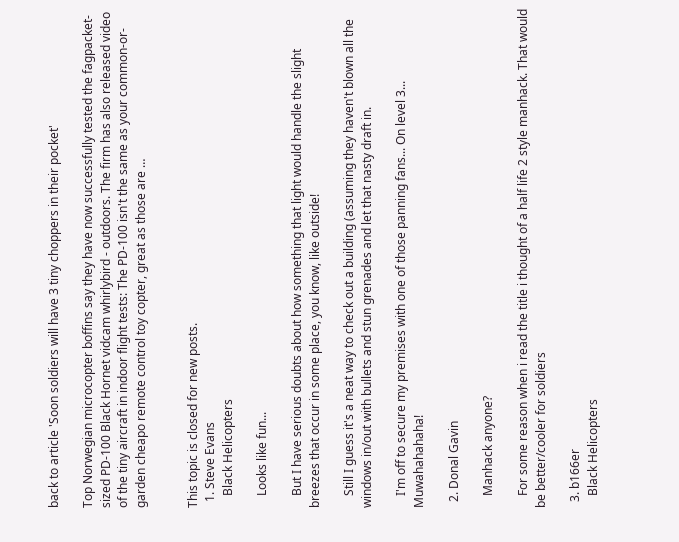back to article 'Soon soldiers will have 3 tiny choppers in their pocket'

Top Norwegian microcopter boffins say they have now successfully tested the fagpacket-sized PD-100 Black Hornet vidcam whirlybird - outdoors. The firm has also released video of the tiny aircraft in indoor flight tests: The PD-100 isn't the same as your common-or-garden cheapo remote control toy copter, great as those are …


This topic is closed for new posts.
  1. Steve Evans
    Black Helicopters

    Looks like fun...

    But I have serious doubts about how something that light would handle the slight breezes that occur in some place, you know, like outside!

    Still I guess it's a neat way to check out a building (assuming they haven't blown all the windows in/out with bullets and stun grenades and let that nasty draft in.

    I'm off to secure my premises with one of those panning fans... On level 3... Muwahahahaha!

  2. Donal Gavin

    Manhack anyone?

    For some reason when i read the title i thought of a half life 2 style manhack. That would be better/cooler for soldiers

  3. b166er
    Black Helicopters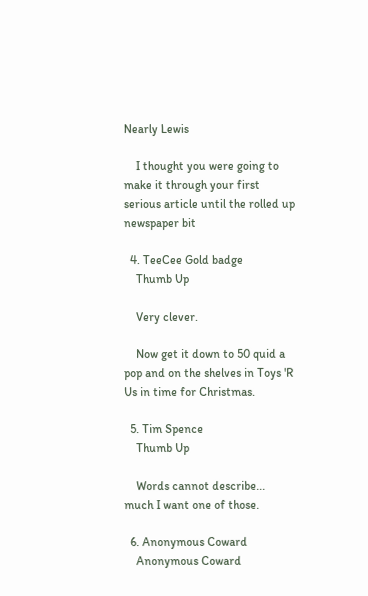Nearly Lewis

    I thought you were going to make it through your first serious article until the rolled up newspaper bit

  4. TeeCee Gold badge
    Thumb Up

    Very clever.

    Now get it down to 50 quid a pop and on the shelves in Toys 'R Us in time for Christmas.

  5. Tim Spence
    Thumb Up

    Words cannot describe... much I want one of those.

  6. Anonymous Coward
    Anonymous Coward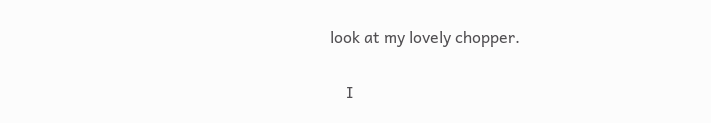look at my lovely chopper.

    I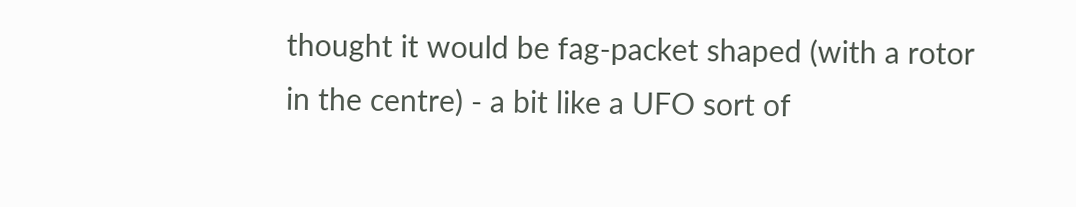thought it would be fag-packet shaped (with a rotor in the centre) - a bit like a UFO sort of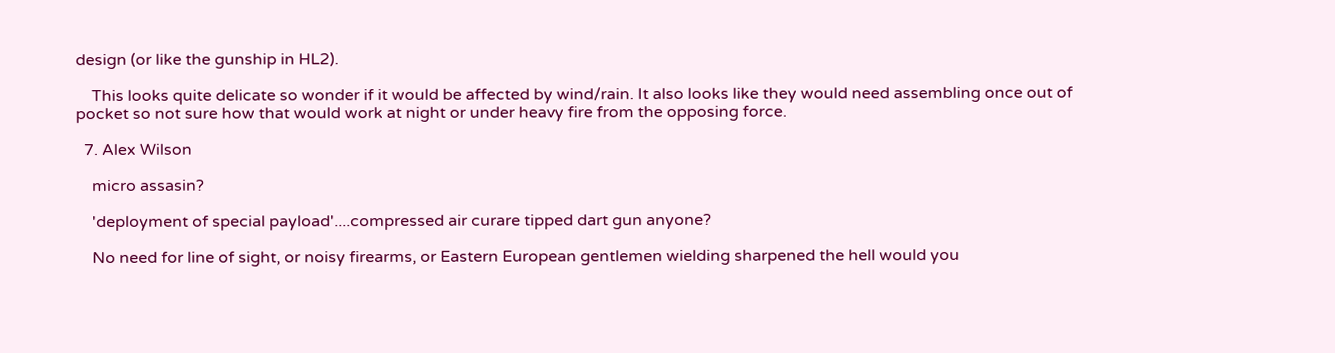design (or like the gunship in HL2).

    This looks quite delicate so wonder if it would be affected by wind/rain. It also looks like they would need assembling once out of pocket so not sure how that would work at night or under heavy fire from the opposing force.

  7. Alex Wilson

    micro assasin?

    'deployment of special payload'....compressed air curare tipped dart gun anyone?

    No need for line of sight, or noisy firearms, or Eastern European gentlemen wielding sharpened the hell would you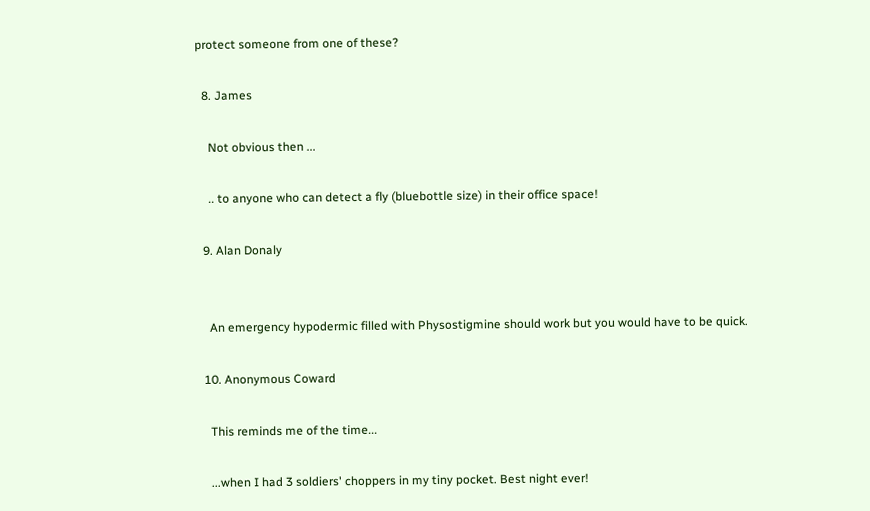protect someone from one of these?

  8. James

    Not obvious then ...

    .. to anyone who can detect a fly (bluebottle size) in their office space!

  9. Alan Donaly


    An emergency hypodermic filled with Physostigmine should work but you would have to be quick.

  10. Anonymous Coward

    This reminds me of the time...

    ...when I had 3 soldiers' choppers in my tiny pocket. Best night ever!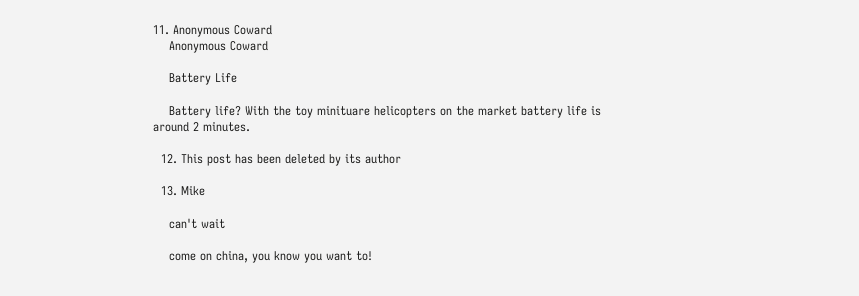11. Anonymous Coward
    Anonymous Coward

    Battery Life

    Battery life? With the toy minituare helicopters on the market battery life is around 2 minutes.

  12. This post has been deleted by its author

  13. Mike

    can't wait

    come on china, you know you want to!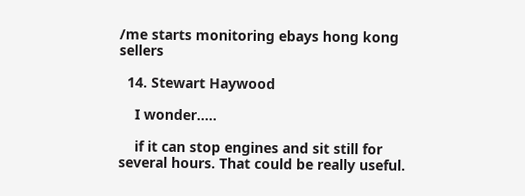/me starts monitoring ebays hong kong sellers

  14. Stewart Haywood

    I wonder.....

    if it can stop engines and sit still for several hours. That could be really useful.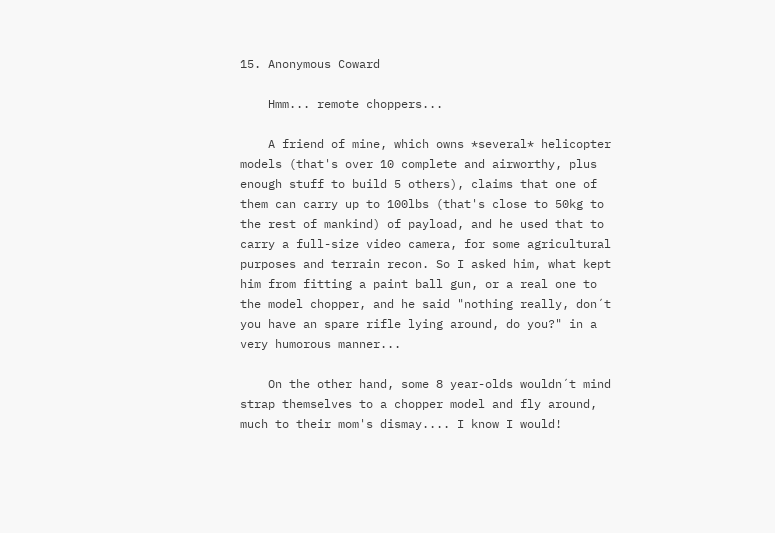15. Anonymous Coward

    Hmm... remote choppers...

    A friend of mine, which owns *several* helicopter models (that's over 10 complete and airworthy, plus enough stuff to build 5 others), claims that one of them can carry up to 100lbs (that's close to 50kg to the rest of mankind) of payload, and he used that to carry a full-size video camera, for some agricultural purposes and terrain recon. So I asked him, what kept him from fitting a paint ball gun, or a real one to the model chopper, and he said "nothing really, don´t you have an spare rifle lying around, do you?" in a very humorous manner...

    On the other hand, some 8 year-olds wouldn´t mind strap themselves to a chopper model and fly around, much to their mom's dismay.... I know I would!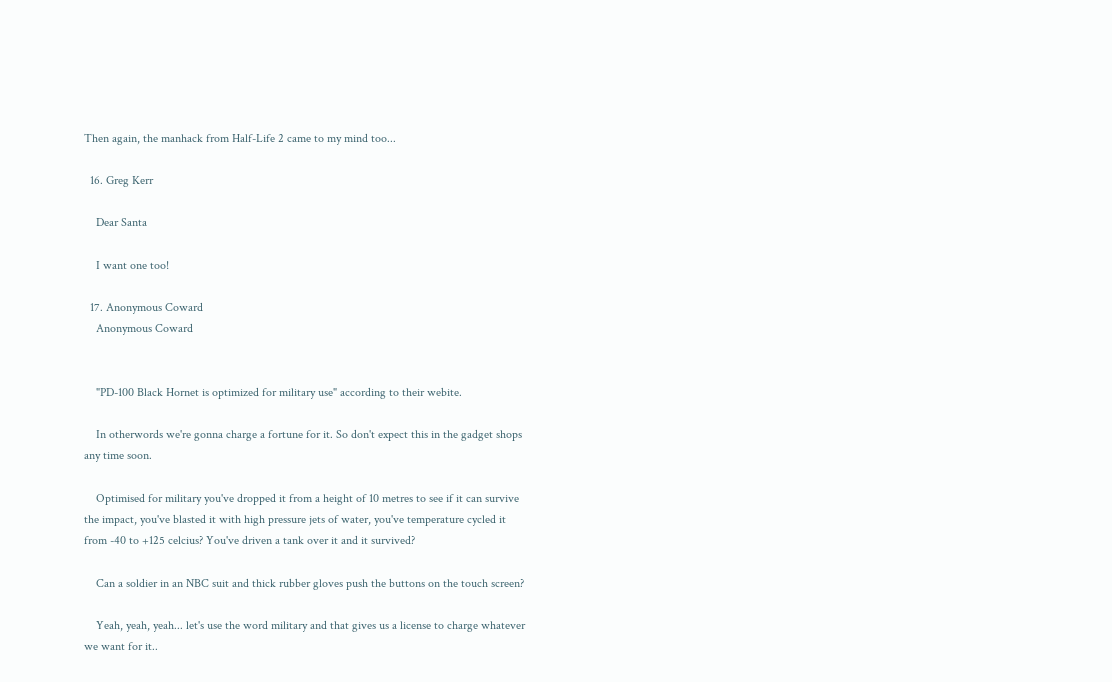Then again, the manhack from Half-Life 2 came to my mind too...

  16. Greg Kerr

    Dear Santa

    I want one too!

  17. Anonymous Coward
    Anonymous Coward


    "PD-100 Black Hornet is optimized for military use" according to their webite.

    In otherwords we're gonna charge a fortune for it. So don't expect this in the gadget shops any time soon.

    Optimised for military you've dropped it from a height of 10 metres to see if it can survive the impact, you've blasted it with high pressure jets of water, you've temperature cycled it from -40 to +125 celcius? You've driven a tank over it and it survived?

    Can a soldier in an NBC suit and thick rubber gloves push the buttons on the touch screen?

    Yeah, yeah, yeah... let's use the word military and that gives us a license to charge whatever we want for it..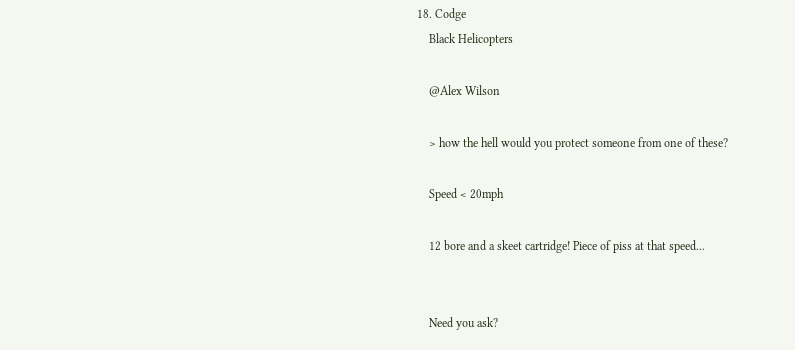18. Codge
    Black Helicopters

    @Alex Wilson

    > how the hell would you protect someone from one of these?

    Speed < 20mph

    12 bore and a skeet cartridge! Piece of piss at that speed...


    Need you ask?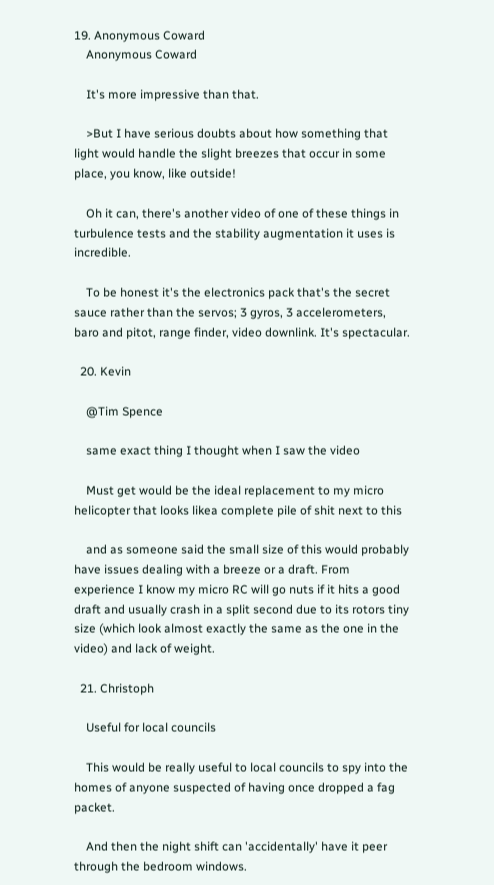19. Anonymous Coward
    Anonymous Coward

    It's more impressive than that.

    >But I have serious doubts about how something that light would handle the slight breezes that occur in some place, you know, like outside!

    Oh it can, there's another video of one of these things in turbulence tests and the stability augmentation it uses is incredible.

    To be honest it's the electronics pack that's the secret sauce rather than the servos; 3 gyros, 3 accelerometers, baro and pitot, range finder, video downlink. It's spectacular.

  20. Kevin

    @Tim Spence

    same exact thing I thought when I saw the video

    Must get would be the ideal replacement to my micro helicopter that looks likea complete pile of shit next to this

    and as someone said the small size of this would probably have issues dealing with a breeze or a draft. From experience I know my micro RC will go nuts if it hits a good draft and usually crash in a split second due to its rotors tiny size (which look almost exactly the same as the one in the video) and lack of weight.

  21. Christoph

    Useful for local councils

    This would be really useful to local councils to spy into the homes of anyone suspected of having once dropped a fag packet.

    And then the night shift can 'accidentally' have it peer through the bedroom windows.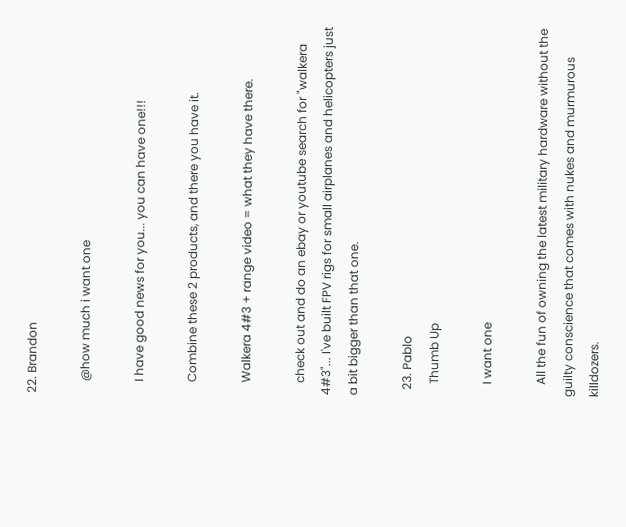22. Brandon

    @how much i want one

    I have good news for you... you can have one!!!

    Combine these 2 products, and there you have it.

    Walkera 4#3 + range video = what they have there.

    check out and do an ebay or youtube search for "walkera 4#3"... I've built FPV rigs for small airplanes and helicopters just a bit bigger than that one.

  23. Pablo
    Thumb Up

    I want one

    All the fun of owning the latest military hardware without the guilty conscience that comes with nukes and murmurous killdozers.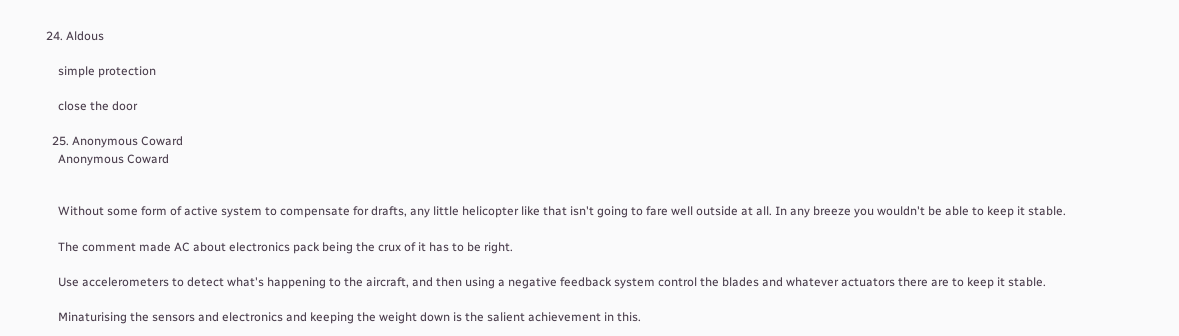24. Aldous

    simple protection

    close the door

  25. Anonymous Coward
    Anonymous Coward


    Without some form of active system to compensate for drafts, any little helicopter like that isn't going to fare well outside at all. In any breeze you wouldn't be able to keep it stable.

    The comment made AC about electronics pack being the crux of it has to be right.

    Use accelerometers to detect what's happening to the aircraft, and then using a negative feedback system control the blades and whatever actuators there are to keep it stable.

    Minaturising the sensors and electronics and keeping the weight down is the salient achievement in this.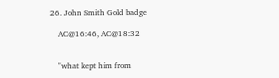26. John Smith Gold badge

    AC@16:46, AC@18:32


    "what kept him from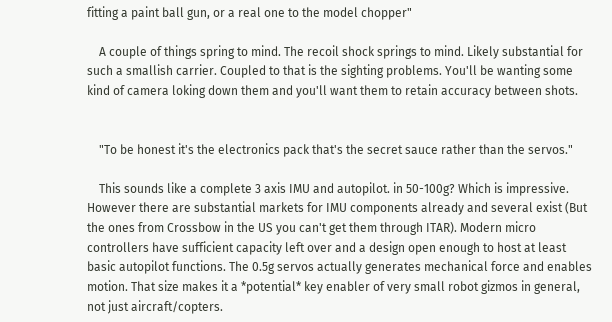fitting a paint ball gun, or a real one to the model chopper"

    A couple of things spring to mind. The recoil shock springs to mind. Likely substantial for such a smallish carrier. Coupled to that is the sighting problems. You'll be wanting some kind of camera loking down them and you'll want them to retain accuracy between shots.


    "To be honest it's the electronics pack that's the secret sauce rather than the servos."

    This sounds like a complete 3 axis IMU and autopilot. in 50-100g? Which is impressive. However there are substantial markets for IMU components already and several exist (But the ones from Crossbow in the US you can't get them through ITAR). Modern micro controllers have sufficient capacity left over and a design open enough to host at least basic autopilot functions. The 0.5g servos actually generates mechanical force and enables motion. That size makes it a *potential* key enabler of very small robot gizmos in general, not just aircraft/copters.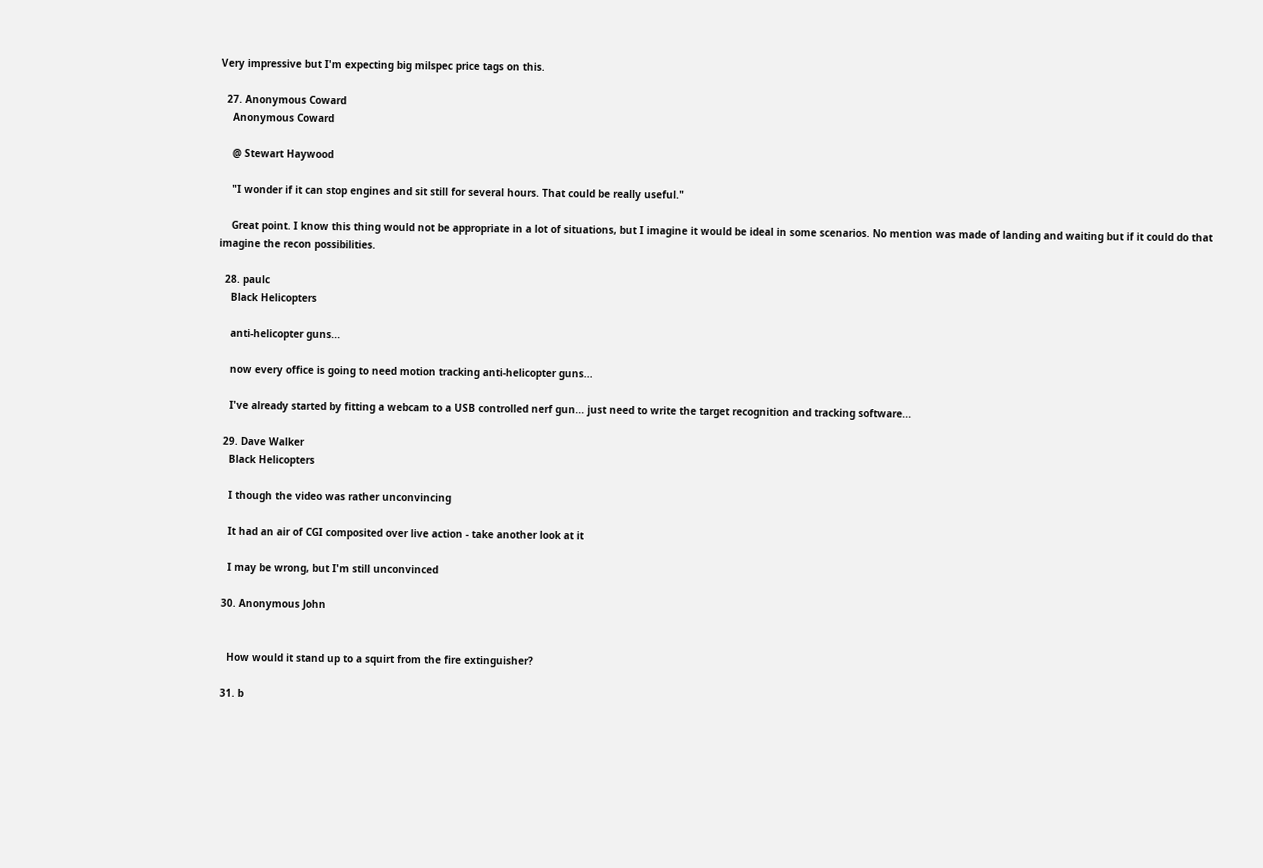Very impressive but I'm expecting big milspec price tags on this.

  27. Anonymous Coward
    Anonymous Coward

    @ Stewart Haywood

    "I wonder if it can stop engines and sit still for several hours. That could be really useful."

    Great point. I know this thing would not be appropriate in a lot of situations, but I imagine it would be ideal in some scenarios. No mention was made of landing and waiting but if it could do that imagine the recon possibilities.

  28. paulc
    Black Helicopters

    anti-helicopter guns...

    now every office is going to need motion tracking anti-helicopter guns...

    I've already started by fitting a webcam to a USB controlled nerf gun... just need to write the target recognition and tracking software...

  29. Dave Walker
    Black Helicopters

    I though the video was rather unconvincing

    It had an air of CGI composited over live action - take another look at it

    I may be wrong, but I'm still unconvinced

  30. Anonymous John


    How would it stand up to a squirt from the fire extinguisher?

  31. b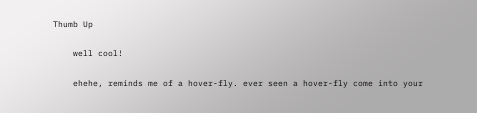Thumb Up

    well cool!

    ehehe, reminds me of a hover-fly. ever seen a hover-fly come into your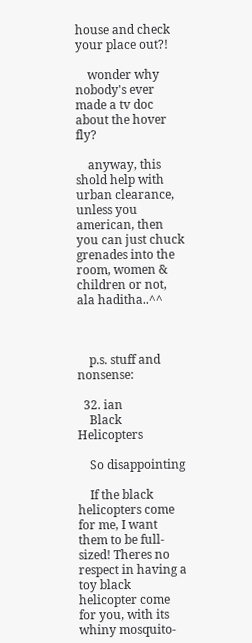house and check your place out?!

    wonder why nobody's ever made a tv doc about the hover fly?

    anyway, this shold help with urban clearance, unless you american, then you can just chuck grenades into the room, women & children or not, ala haditha..^^



    p.s. stuff and nonsense:

  32. ian
    Black Helicopters

    So disappointing

    If the black helicopters come for me, I want them to be full-sized! Theres no respect in having a toy black helicopter come for you, with its whiny mosquito-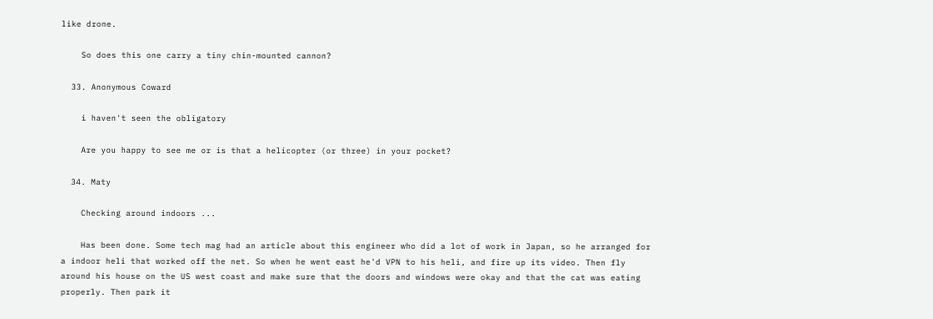like drone.

    So does this one carry a tiny chin-mounted cannon?

  33. Anonymous Coward

    i haven't seen the obligatory

    Are you happy to see me or is that a helicopter (or three) in your pocket?

  34. Maty

    Checking around indoors ...

    Has been done. Some tech mag had an article about this engineer who did a lot of work in Japan, so he arranged for a indoor heli that worked off the net. So when he went east he'd VPN to his heli, and fire up its video. Then fly around his house on the US west coast and make sure that the doors and windows were okay and that the cat was eating properly. Then park it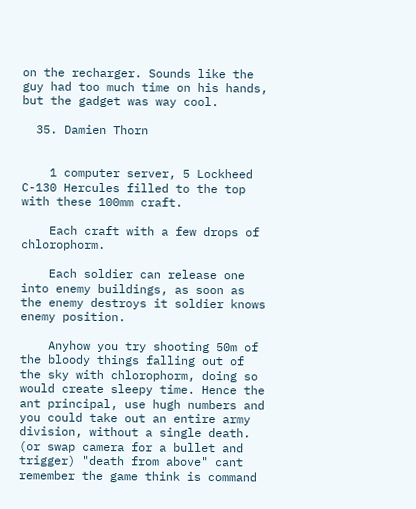on the recharger. Sounds like the guy had too much time on his hands, but the gadget was way cool.

  35. Damien Thorn


    1 computer server, 5 Lockheed C-130 Hercules filled to the top with these 100mm craft.

    Each craft with a few drops of chlorophorm.

    Each soldier can release one into enemy buildings, as soon as the enemy destroys it soldier knows enemy position.

    Anyhow you try shooting 50m of the bloody things falling out of the sky with chlorophorm, doing so would create sleepy time. Hence the ant principal, use hugh numbers and you could take out an entire army division, without a single death. (or swap camera for a bullet and trigger) "death from above" cant remember the game think is command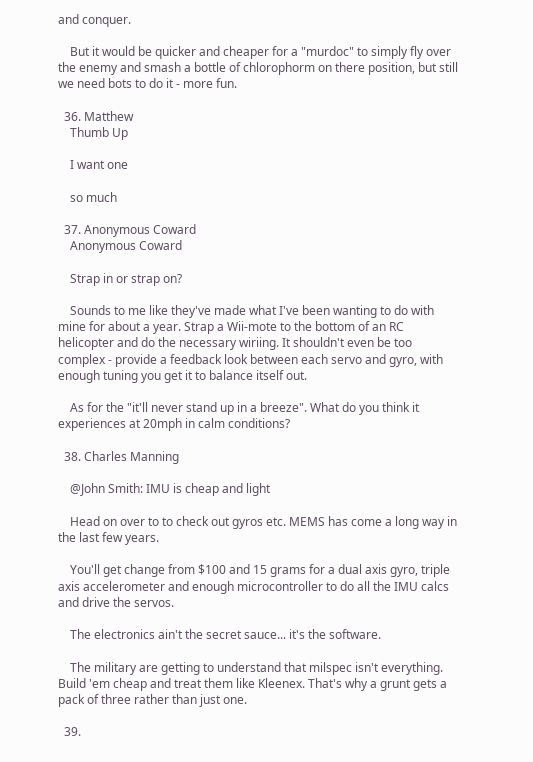and conquer.

    But it would be quicker and cheaper for a "murdoc" to simply fly over the enemy and smash a bottle of chlorophorm on there position, but still we need bots to do it - more fun.

  36. Matthew
    Thumb Up

    I want one

    so much

  37. Anonymous Coward
    Anonymous Coward

    Strap in or strap on?

    Sounds to me like they've made what I've been wanting to do with mine for about a year. Strap a Wii-mote to the bottom of an RC helicopter and do the necessary wiriing. It shouldn't even be too complex - provide a feedback look between each servo and gyro, with enough tuning you get it to balance itself out.

    As for the "it'll never stand up in a breeze". What do you think it experiences at 20mph in calm conditions?

  38. Charles Manning

    @John Smith: IMU is cheap and light

    Head on over to to check out gyros etc. MEMS has come a long way in the last few years.

    You'll get change from $100 and 15 grams for a dual axis gyro, triple axis accelerometer and enough microcontroller to do all the IMU calcs and drive the servos.

    The electronics ain't the secret sauce... it's the software.

    The military are getting to understand that milspec isn't everything. Build 'em cheap and treat them like Kleenex. That's why a grunt gets a pack of three rather than just one.

  39.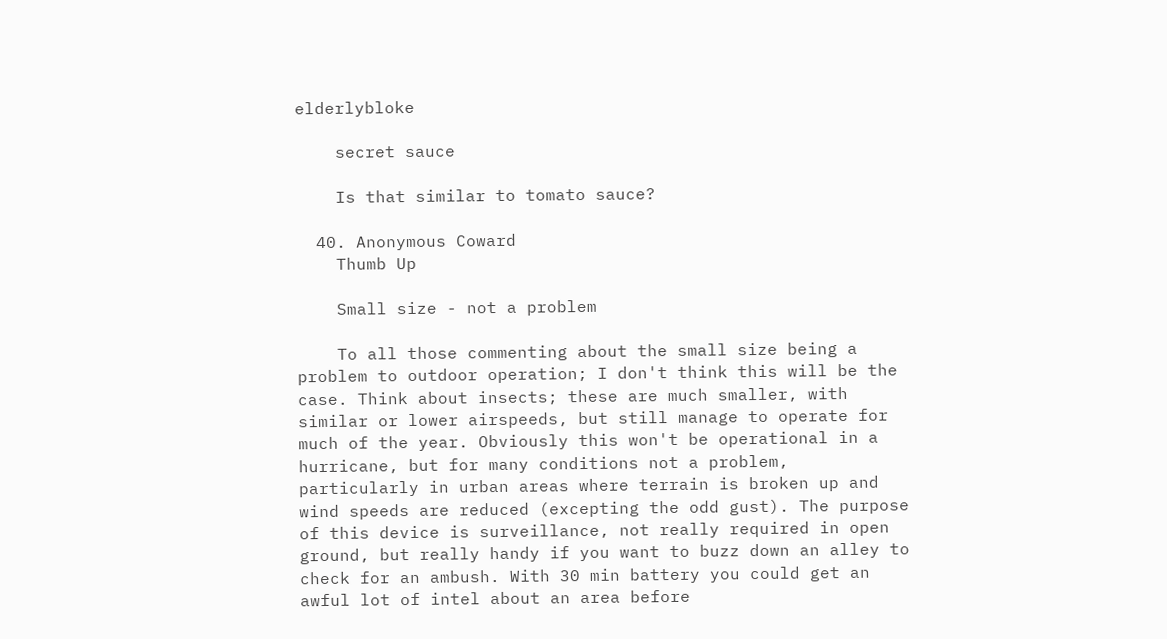elderlybloke

    secret sauce

    Is that similar to tomato sauce?

  40. Anonymous Coward
    Thumb Up

    Small size - not a problem

    To all those commenting about the small size being a problem to outdoor operation; I don't think this will be the case. Think about insects; these are much smaller, with similar or lower airspeeds, but still manage to operate for much of the year. Obviously this won't be operational in a hurricane, but for many conditions not a problem, particularly in urban areas where terrain is broken up and wind speeds are reduced (excepting the odd gust). The purpose of this device is surveillance, not really required in open ground, but really handy if you want to buzz down an alley to check for an ambush. With 30 min battery you could get an awful lot of intel about an area before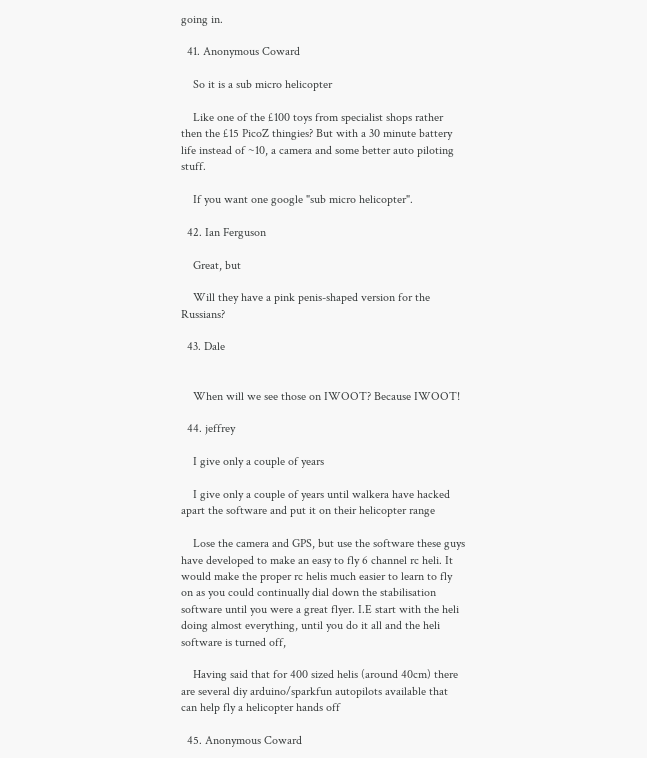going in.

  41. Anonymous Coward

    So it is a sub micro helicopter

    Like one of the £100 toys from specialist shops rather then the £15 PicoZ thingies? But with a 30 minute battery life instead of ~10, a camera and some better auto piloting stuff.

    If you want one google "sub micro helicopter".

  42. Ian Ferguson

    Great, but

    Will they have a pink penis-shaped version for the Russians?

  43. Dale


    When will we see those on IWOOT? Because IWOOT!

  44. jeffrey

    I give only a couple of years

    I give only a couple of years until walkera have hacked apart the software and put it on their helicopter range

    Lose the camera and GPS, but use the software these guys have developed to make an easy to fly 6 channel rc heli. It would make the proper rc helis much easier to learn to fly on as you could continually dial down the stabilisation software until you were a great flyer. I.E start with the heli doing almost everything, until you do it all and the heli software is turned off,

    Having said that for 400 sized helis (around 40cm) there are several diy arduino/sparkfun autopilots available that can help fly a helicopter hands off

  45. Anonymous Coward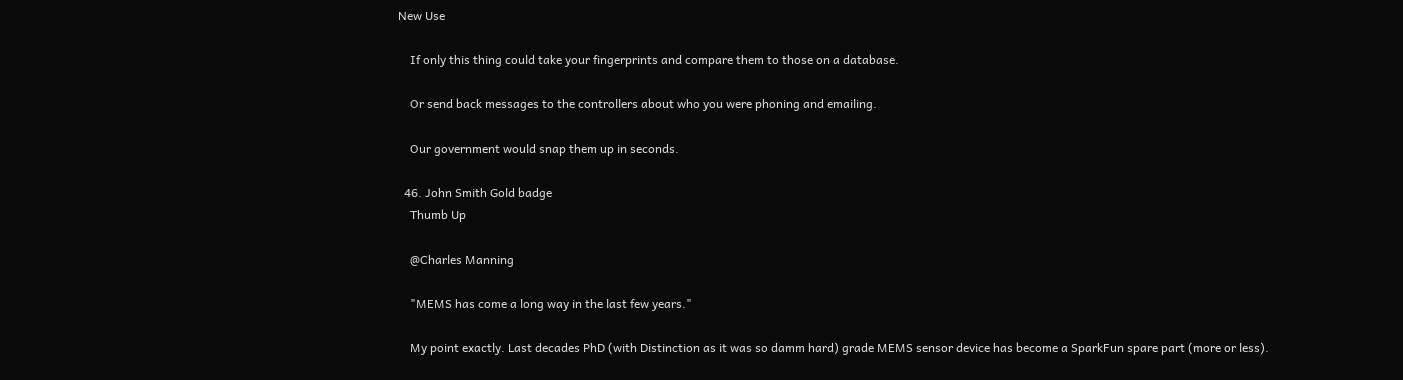New Use

    If only this thing could take your fingerprints and compare them to those on a database.

    Or send back messages to the controllers about who you were phoning and emailing.

    Our government would snap them up in seconds.

  46. John Smith Gold badge
    Thumb Up

    @Charles Manning

    "MEMS has come a long way in the last few years."

    My point exactly. Last decades PhD (with Distinction as it was so damm hard) grade MEMS sensor device has become a SparkFun spare part (more or less).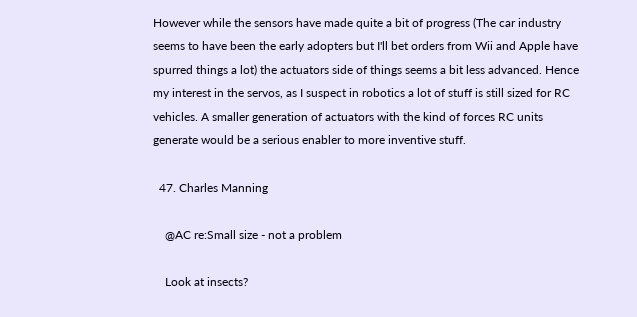However while the sensors have made quite a bit of progress (The car industry seems to have been the early adopters but I'll bet orders from Wii and Apple have spurred things a lot) the actuators side of things seems a bit less advanced. Hence my interest in the servos, as I suspect in robotics a lot of stuff is still sized for RC vehicles. A smaller generation of actuators with the kind of forces RC units generate would be a serious enabler to more inventive stuff.

  47. Charles Manning

    @AC re:Small size - not a problem

    Look at insects?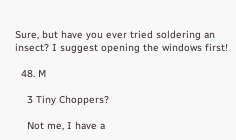Sure, but have you ever tried soldering an insect? I suggest opening the windows first!

  48. M

    3 Tiny Choppers?

    Not me, I have a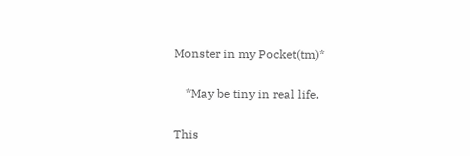Monster in my Pocket(tm)*

    *May be tiny in real life.

This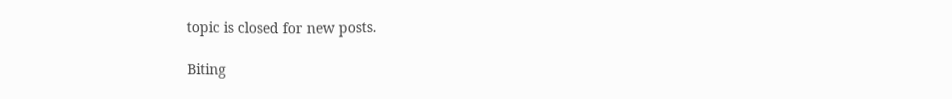topic is closed for new posts.

Biting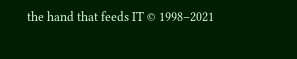the hand that feeds IT © 1998–2021